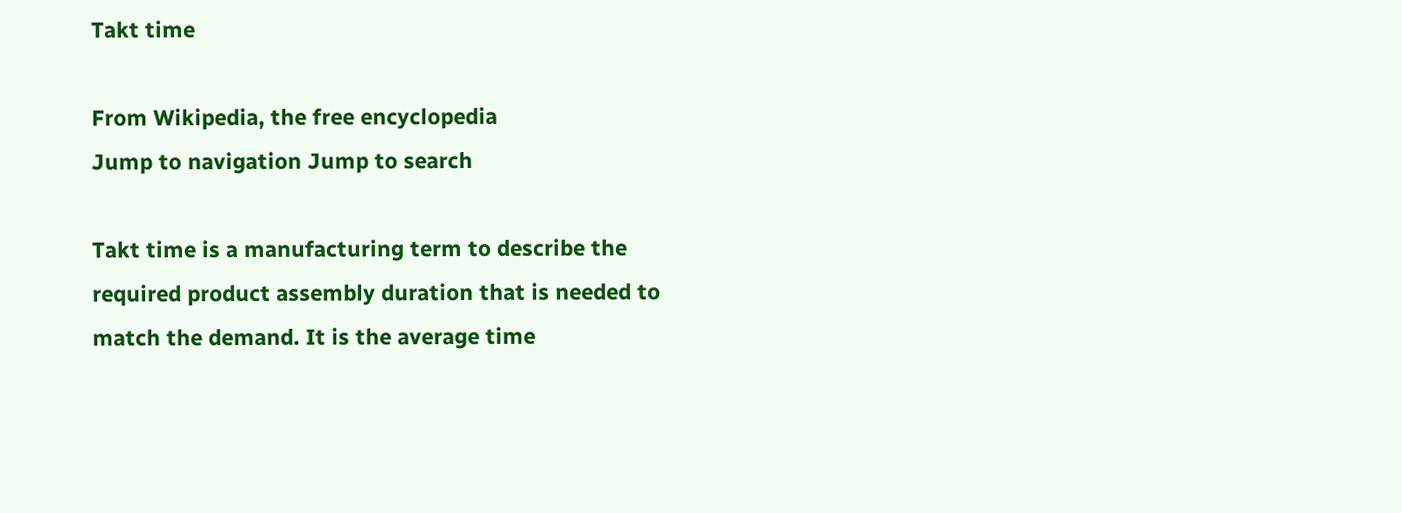Takt time

From Wikipedia, the free encyclopedia
Jump to navigation Jump to search

Takt time is a manufacturing term to describe the required product assembly duration that is needed to match the demand. It is the average time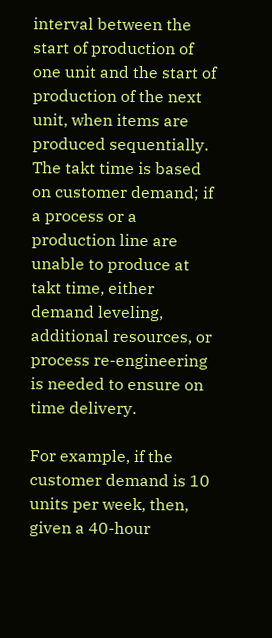interval between the start of production of one unit and the start of production of the next unit, when items are produced sequentially. The takt time is based on customer demand; if a process or a production line are unable to produce at takt time, either demand leveling, additional resources, or process re-engineering is needed to ensure on time delivery.

For example, if the customer demand is 10 units per week, then, given a 40-hour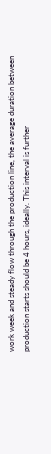work week and steady flow through the production line, the average duration between production starts should be 4 hours, ideally. This interval is further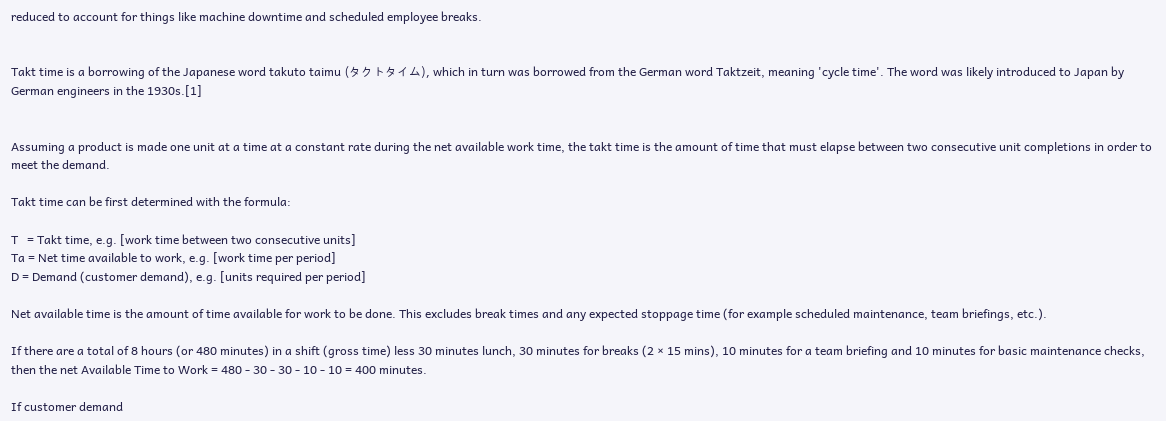reduced to account for things like machine downtime and scheduled employee breaks.


Takt time is a borrowing of the Japanese word takuto taimu (タクトタイム), which in turn was borrowed from the German word Taktzeit, meaning 'cycle time'. The word was likely introduced to Japan by German engineers in the 1930s.[1]


Assuming a product is made one unit at a time at a constant rate during the net available work time, the takt time is the amount of time that must elapse between two consecutive unit completions in order to meet the demand.

Takt time can be first determined with the formula:

T   = Takt time, e.g. [work time between two consecutive units]
Ta = Net time available to work, e.g. [work time per period]
D = Demand (customer demand), e.g. [units required per period]

Net available time is the amount of time available for work to be done. This excludes break times and any expected stoppage time (for example scheduled maintenance, team briefings, etc.).

If there are a total of 8 hours (or 480 minutes) in a shift (gross time) less 30 minutes lunch, 30 minutes for breaks (2 × 15 mins), 10 minutes for a team briefing and 10 minutes for basic maintenance checks, then the net Available Time to Work = 480 - 30 - 30 - 10 - 10 = 400 minutes.

If customer demand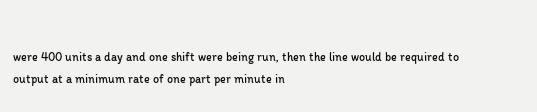were 400 units a day and one shift were being run, then the line would be required to output at a minimum rate of one part per minute in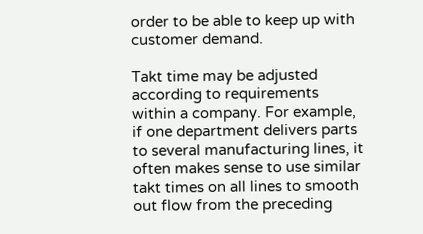order to be able to keep up with customer demand.

Takt time may be adjusted according to requirements within a company. For example, if one department delivers parts to several manufacturing lines, it often makes sense to use similar takt times on all lines to smooth out flow from the preceding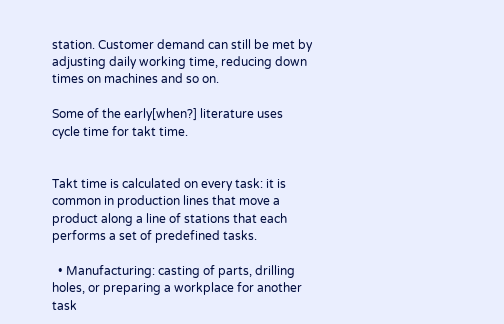station. Customer demand can still be met by adjusting daily working time, reducing down times on machines and so on.

Some of the early[when?] literature uses cycle time for takt time.


Takt time is calculated on every task: it is common in production lines that move a product along a line of stations that each performs a set of predefined tasks.

  • Manufacturing: casting of parts, drilling holes, or preparing a workplace for another task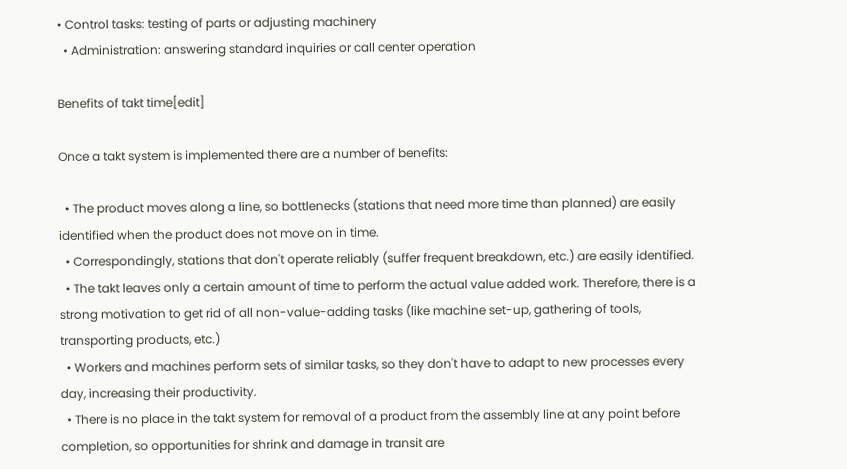• Control tasks: testing of parts or adjusting machinery
  • Administration: answering standard inquiries or call center operation

Benefits of takt time[edit]

Once a takt system is implemented there are a number of benefits:

  • The product moves along a line, so bottlenecks (stations that need more time than planned) are easily identified when the product does not move on in time.
  • Correspondingly, stations that don't operate reliably (suffer frequent breakdown, etc.) are easily identified.
  • The takt leaves only a certain amount of time to perform the actual value added work. Therefore, there is a strong motivation to get rid of all non-value-adding tasks (like machine set-up, gathering of tools, transporting products, etc.)
  • Workers and machines perform sets of similar tasks, so they don't have to adapt to new processes every day, increasing their productivity.
  • There is no place in the takt system for removal of a product from the assembly line at any point before completion, so opportunities for shrink and damage in transit are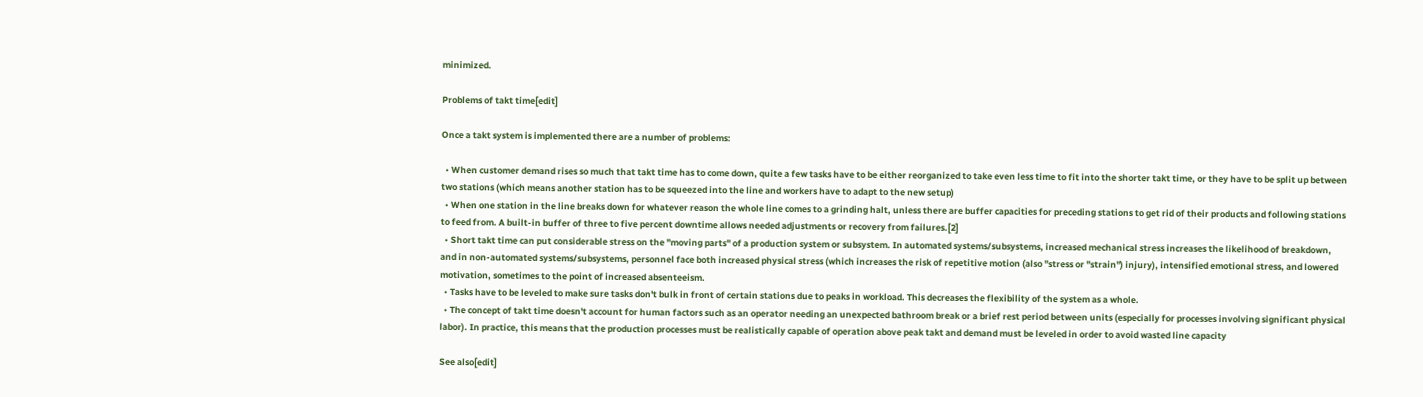minimized.

Problems of takt time[edit]

Once a takt system is implemented there are a number of problems:

  • When customer demand rises so much that takt time has to come down, quite a few tasks have to be either reorganized to take even less time to fit into the shorter takt time, or they have to be split up between two stations (which means another station has to be squeezed into the line and workers have to adapt to the new setup)
  • When one station in the line breaks down for whatever reason the whole line comes to a grinding halt, unless there are buffer capacities for preceding stations to get rid of their products and following stations to feed from. A built-in buffer of three to five percent downtime allows needed adjustments or recovery from failures.[2]
  • Short takt time can put considerable stress on the "moving parts" of a production system or subsystem. In automated systems/subsystems, increased mechanical stress increases the likelihood of breakdown, and in non-automated systems/subsystems, personnel face both increased physical stress (which increases the risk of repetitive motion (also "stress or "strain") injury), intensified emotional stress, and lowered motivation, sometimes to the point of increased absenteeism.
  • Tasks have to be leveled to make sure tasks don't bulk in front of certain stations due to peaks in workload. This decreases the flexibility of the system as a whole.
  • The concept of takt time doesn't account for human factors such as an operator needing an unexpected bathroom break or a brief rest period between units (especially for processes involving significant physical labor). In practice, this means that the production processes must be realistically capable of operation above peak takt and demand must be leveled in order to avoid wasted line capacity

See also[edit]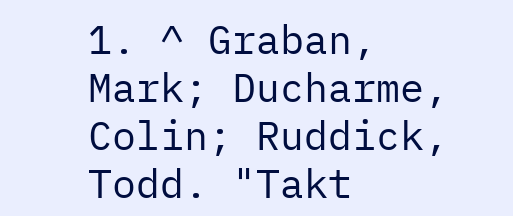1. ^ Graban, Mark; Ducharme, Colin; Ruddick, Todd. "Takt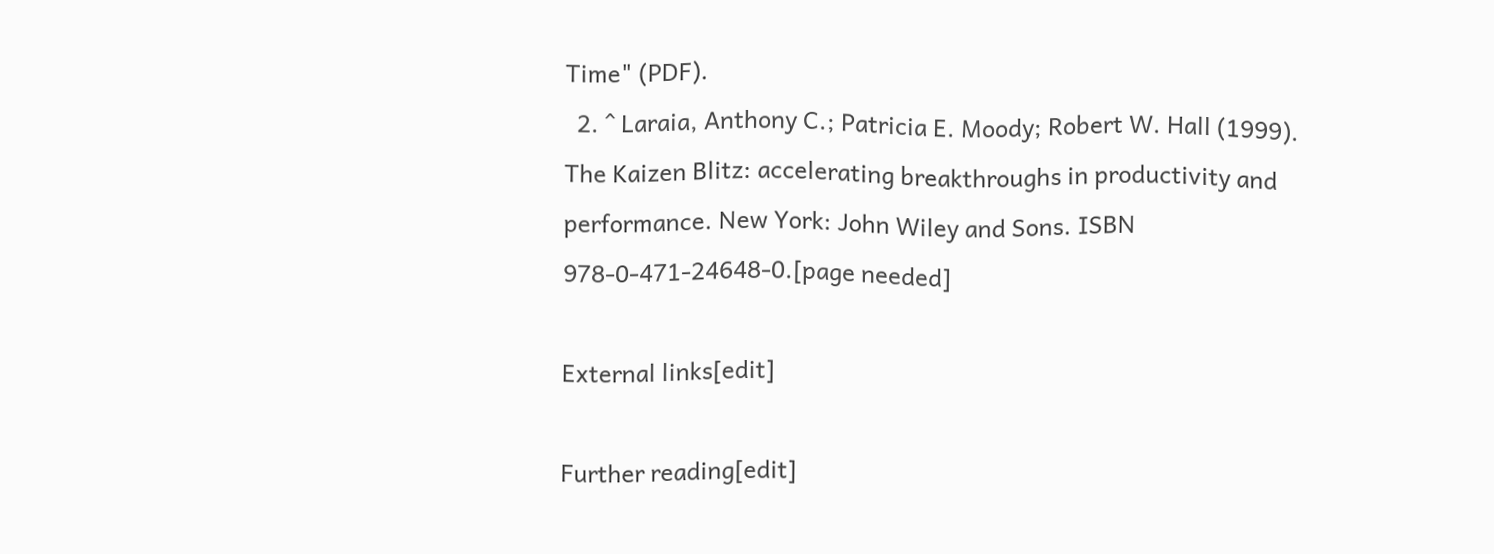Time" (PDF).
  2. ^ Laraia, Anthony C.; Patricia E. Moody; Robert W. Hall (1999). The Kaizen Blitz: accelerating breakthroughs in productivity and performance. New York: John Wiley and Sons. ISBN 978-0-471-24648-0.[page needed]

External links[edit]

Further reading[edit]